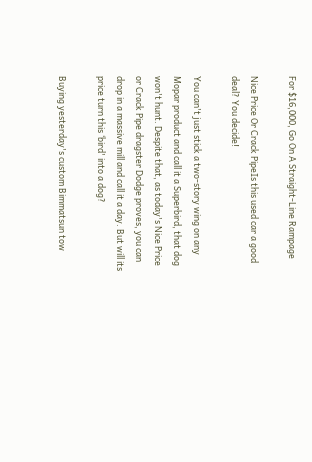For $16,000, Go On A Straight-Line Rampage

Nice Price Or Crack PipeIs this used car a good deal? You decide!

You can't just stick a two-story wing on any Mopar product and call it a Superbird, that dog won't hunt. Despite that, as today's Nice Price or Crack Pipe dragster Dodge proves, you can drop in a massive mill and call it a day. But will its price turn this ‘bird' into a dog?

Buying yesterday's custom Bimmatsun tow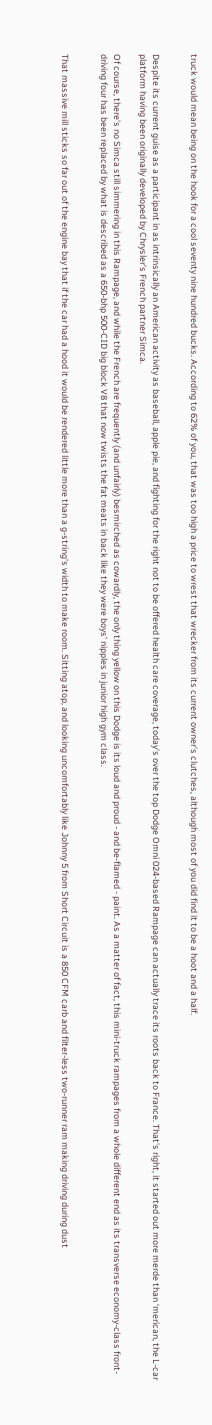truck would mean being on the hook for a cool seventy nine hundred bucks. According to 62% of you, that was too high a price to wrest that wrecker from its current owner's clutches, although most of you did find it to be a hoot and a half.


Despite its current guise as a participant in as intrinsically an American activity as baseball, apple pie, and fighting for the right not to be offered health care coverage, today's over the top Dodge Omni 024-based Rampage can actually trace its roots back to France. That's right, it started out more merde than ‘merican, the L-car platform having been originally developed by Chrysler's French partner Simca.

Of course, there's no Simca still simmering in this Rampage, and while the French are frequently (and unfairly) besmirched as cowardly, the only thing yellow on this Dodge is its loud and proud - and be-flamed - paint. As a matter of fact, this mini-truck rampages from a whole different end as its transverse economy-class front-driving four has been replaced by what is described as a 650-bhp 500-CID big block V8 that now twists the fat meats in back like they were boys' nipples in junior high gym class.


That massive mill sticks so far out of the engine bay that if the car had a hood it would be rendered little more than a g-string's width to make room. Sitting atop, and looking uncomfortably like Johnny 5 from Short Circuit is a 850 CFM carb and filter-less two-runner ram making driving during dust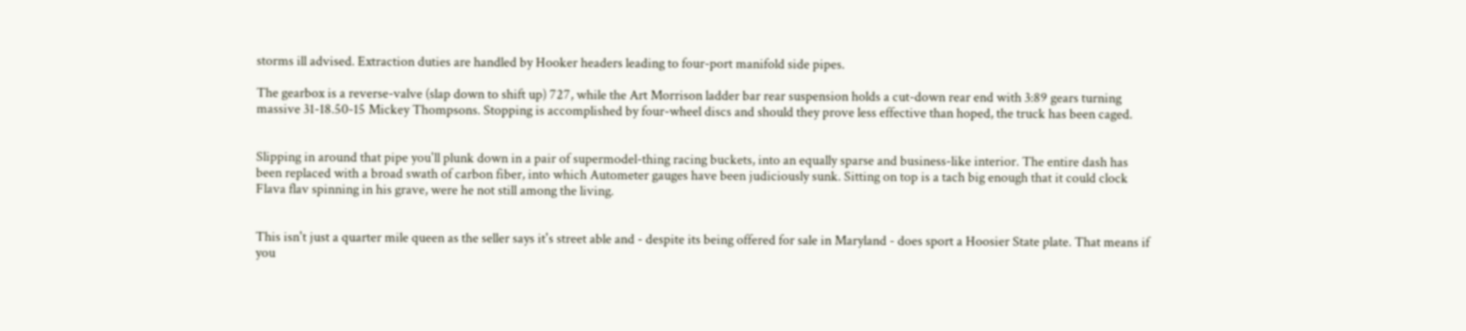storms ill advised. Extraction duties are handled by Hooker headers leading to four-port manifold side pipes.

The gearbox is a reverse-valve (slap down to shift up) 727, while the Art Morrison ladder bar rear suspension holds a cut-down rear end with 3:89 gears turning massive 31-18.50-15 Mickey Thompsons. Stopping is accomplished by four-wheel discs and should they prove less effective than hoped, the truck has been caged.


Slipping in around that pipe you'll plunk down in a pair of supermodel-thing racing buckets, into an equally sparse and business-like interior. The entire dash has been replaced with a broad swath of carbon fiber, into which Autometer gauges have been judiciously sunk. Sitting on top is a tach big enough that it could clock Flava flav spinning in his grave, were he not still among the living.


This isn't just a quarter mile queen as the seller says it's street able and - despite its being offered for sale in Maryland - does sport a Hoosier State plate. That means if you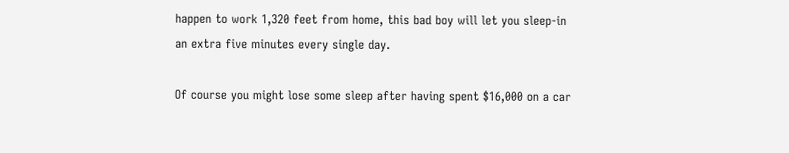happen to work 1,320 feet from home, this bad boy will let you sleep-in an extra five minutes every single day.

Of course you might lose some sleep after having spent $16,000 on a car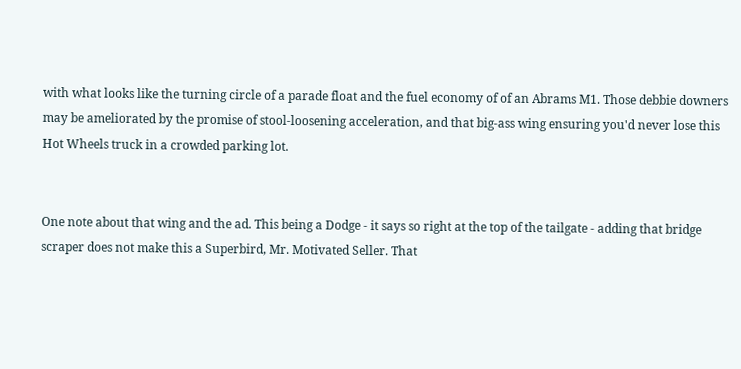with what looks like the turning circle of a parade float and the fuel economy of of an Abrams M1. Those debbie downers may be ameliorated by the promise of stool-loosening acceleration, and that big-ass wing ensuring you'd never lose this Hot Wheels truck in a crowded parking lot.


One note about that wing and the ad. This being a Dodge - it says so right at the top of the tailgate - adding that bridge scraper does not make this a Superbird, Mr. Motivated Seller. That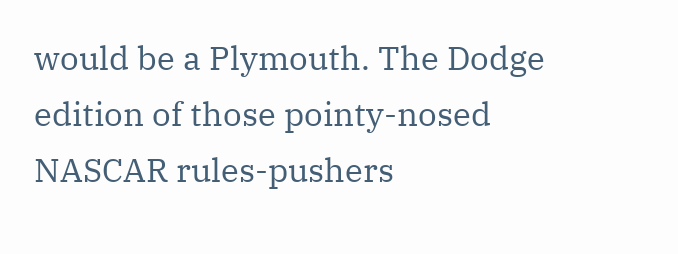would be a Plymouth. The Dodge edition of those pointy-nosed NASCAR rules-pushers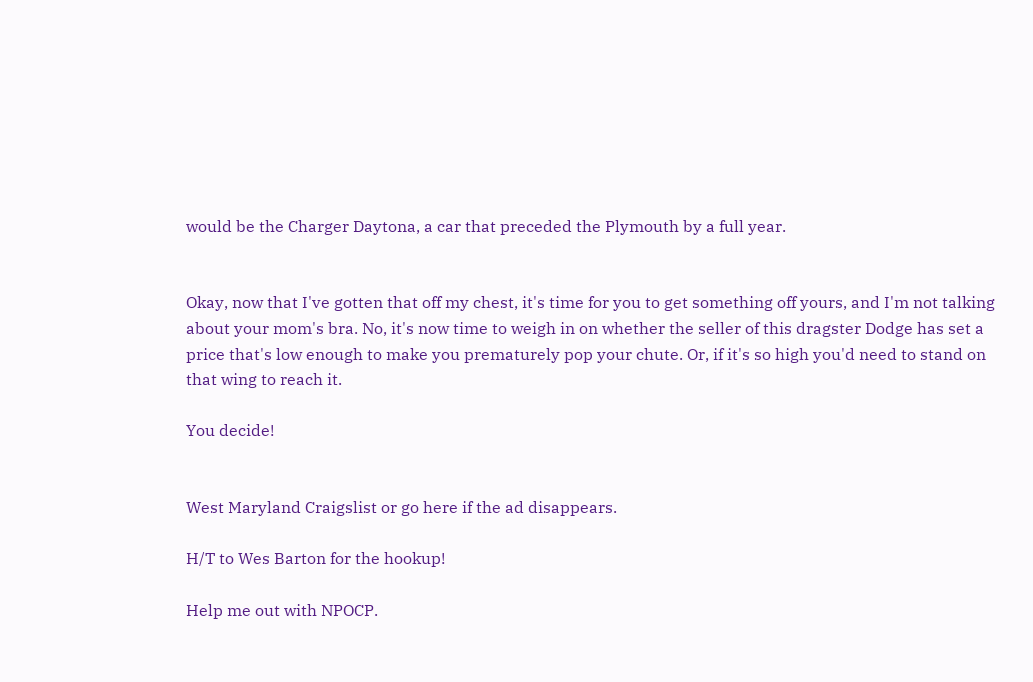would be the Charger Daytona, a car that preceded the Plymouth by a full year.


Okay, now that I've gotten that off my chest, it's time for you to get something off yours, and I'm not talking about your mom's bra. No, it's now time to weigh in on whether the seller of this dragster Dodge has set a price that's low enough to make you prematurely pop your chute. Or, if it's so high you'd need to stand on that wing to reach it.

You decide!


West Maryland Craigslist or go here if the ad disappears.

H/T to Wes Barton for the hookup!

Help me out with NPOCP.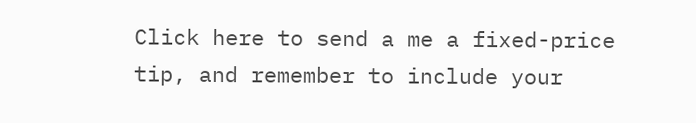Click here to send a me a fixed-price tip, and remember to include your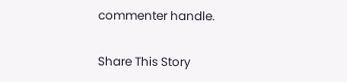commenter handle.

Share This Story